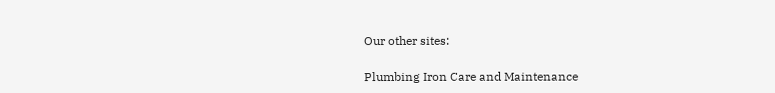Our other sites:

Plumbing Iron Care and Maintenance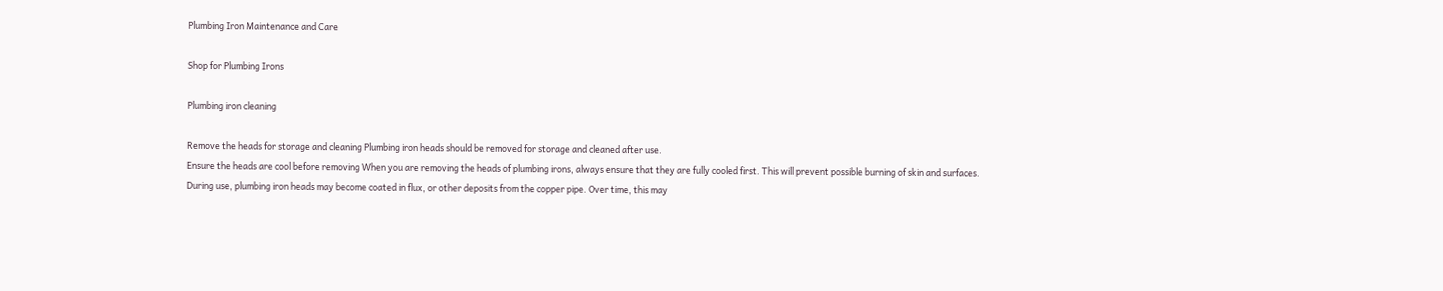Plumbing Iron Maintenance and Care

Shop for Plumbing Irons

Plumbing iron cleaning

Remove the heads for storage and cleaning Plumbing iron heads should be removed for storage and cleaned after use.
Ensure the heads are cool before removing When you are removing the heads of plumbing irons, always ensure that they are fully cooled first. This will prevent possible burning of skin and surfaces.
During use, plumbing iron heads may become coated in flux, or other deposits from the copper pipe. Over time, this may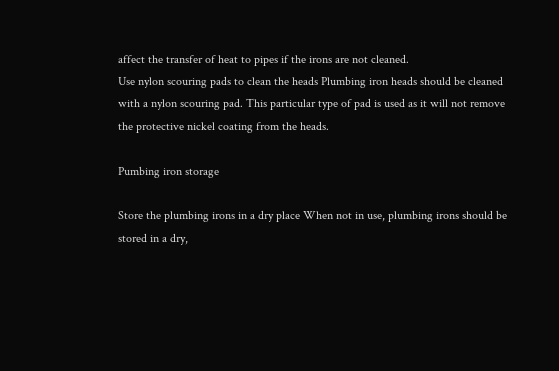affect the transfer of heat to pipes if the irons are not cleaned.
Use nylon scouring pads to clean the heads Plumbing iron heads should be cleaned with a nylon scouring pad. This particular type of pad is used as it will not remove the protective nickel coating from the heads.

Pumbing iron storage

Store the plumbing irons in a dry place When not in use, plumbing irons should be stored in a dry,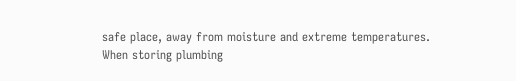safe place, away from moisture and extreme temperatures.
When storing plumbing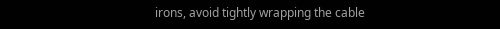irons, avoid tightly wrapping the cable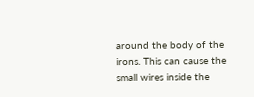around the body of the irons. This can cause the small wires inside the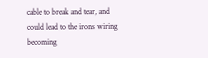cable to break and tear, and could lead to the irons wiring becoming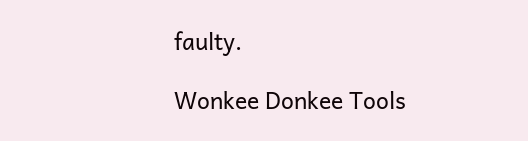faulty.

Wonkee Donkee Tools